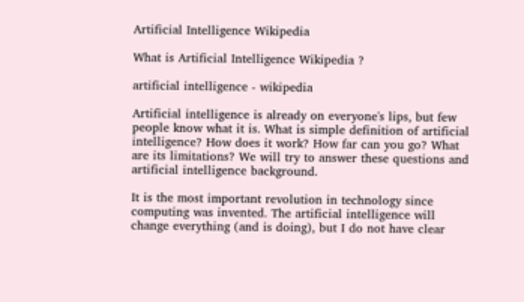Artificial Intelligence Wikipedia

What is Artificial Intelligence Wikipedia ?

artificial intelligence - wikipedia

Artificial intelligence is already on everyone's lips, but few people know what it is. What is simple definition of artificial intelligence? How does it work? How far can you go? What are its limitations? We will try to answer these questions and artificial intelligence background.

It is the most important revolution in technology since computing was invented. The artificial intelligence will change everything (and is doing), but I do not have clear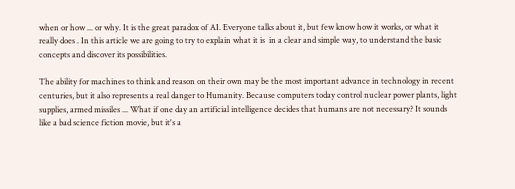when or how ... or why. It is the great paradox of AI. Everyone talks about it, but few know how it works, or what it really does . In this article we are going to try to explain what it is  in a clear and simple way, to understand the basic concepts and discover its possibilities.

The ability for machines to think and reason on their own may be the most important advance in technology in recent centuries, but it also represents a real danger to Humanity. Because computers today control nuclear power plants, light supplies, armed missiles ... What if one day an artificial intelligence decides that humans are not necessary? It sounds like a bad science fiction movie, but it's a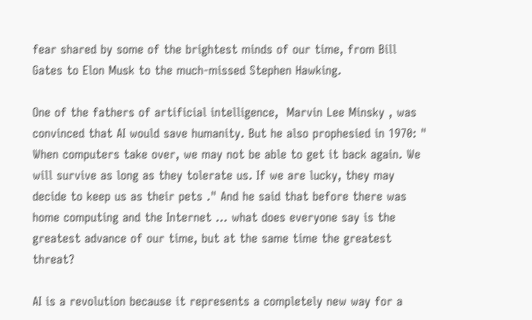fear shared by some of the brightest minds of our time, from Bill Gates to Elon Musk to the much-missed Stephen Hawking.

One of the fathers of artificial intelligence,  Marvin Lee Minsky , was convinced that AI would save humanity. But he also prophesied in 1970: " When computers take over, we may not be able to get it back again. We will survive as long as they tolerate us. If we are lucky, they may decide to keep us as their pets ." And he said that before there was home computing and the Internet ... what does everyone say is the greatest advance of our time, but at the same time the greatest threat?

AI is a revolution because it represents a completely new way for a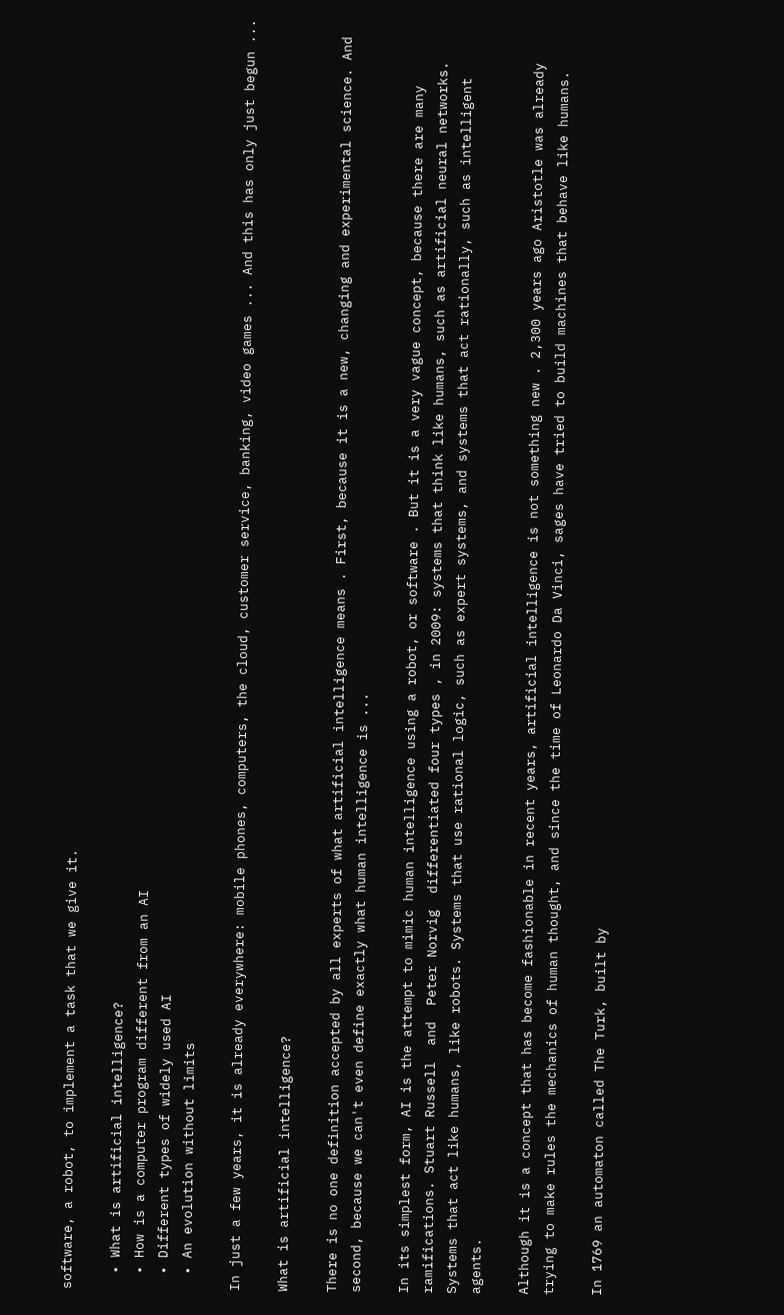software, a robot, to implement a task that we give it.

  • What is artificial intelligence?
  • How is a computer program different from an AI
  • Different types of widely used AI
  • An evolution without limits

In just a few years, it is already everywhere: mobile phones, computers, the cloud, customer service, banking, video games ... And this has only just begun ...

What is artificial intelligence?

There is no one definition accepted by all experts of what artificial intelligence means . First, because it is a new, changing and experimental science. And second, because we can't even define exactly what human intelligence is ...

In its simplest form, AI is the attempt to mimic human intelligence using a robot, or software . But it is a very vague concept, because there are many ramifications. Stuart Russell  and  Peter Norvig  differentiated four types , in 2009: systems that think like humans, such as artificial neural networks. Systems that act like humans, like robots. Systems that use rational logic, such as expert systems, and systems that act rationally, such as intelligent agents.

Although it is a concept that has become fashionable in recent years, artificial intelligence is not something new . 2,300 years ago Aristotle was already trying to make rules the mechanics of human thought, and since the time of Leonardo Da Vinci, sages have tried to build machines that behave like humans.

In 1769 an automaton called The Turk, built by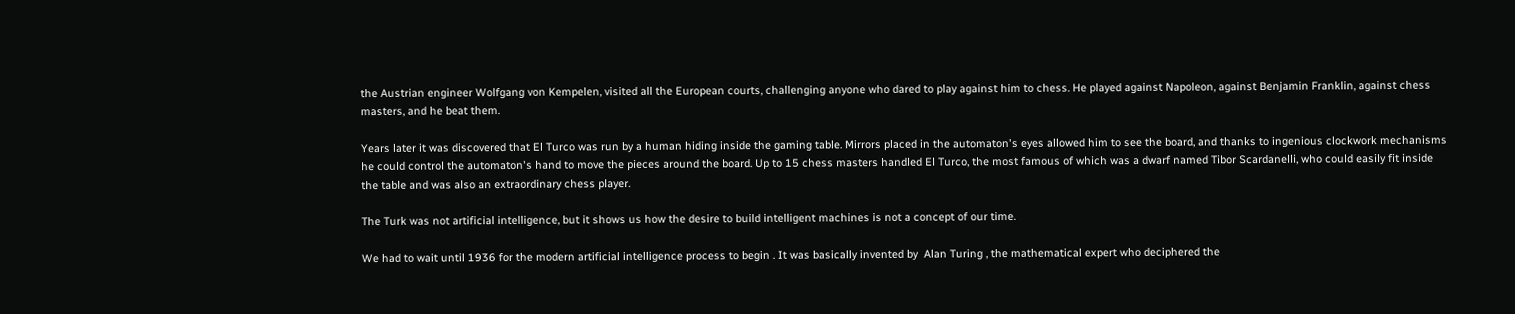the Austrian engineer Wolfgang von Kempelen, visited all the European courts, challenging anyone who dared to play against him to chess. He played against Napoleon, against Benjamin Franklin, against chess masters, and he beat them.

Years later it was discovered that El Turco was run by a human hiding inside the gaming table. Mirrors placed in the automaton's eyes allowed him to see the board, and thanks to ingenious clockwork mechanisms he could control the automaton's hand to move the pieces around the board. Up to 15 chess masters handled El Turco, the most famous of which was a dwarf named Tibor Scardanelli, who could easily fit inside the table and was also an extraordinary chess player.

The Turk was not artificial intelligence, but it shows us how the desire to build intelligent machines is not a concept of our time.

We had to wait until 1936 for the modern artificial intelligence process to begin . It was basically invented by  Alan Turing , the mathematical expert who deciphered the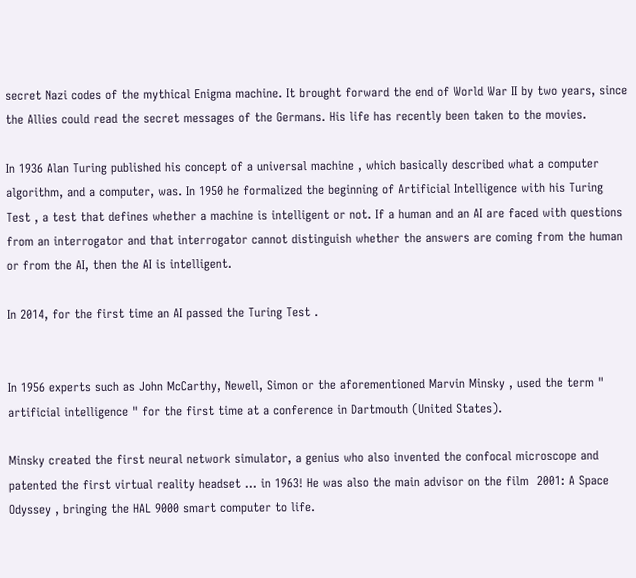secret Nazi codes of the mythical Enigma machine. It brought forward the end of World War II by two years, since the Allies could read the secret messages of the Germans. His life has recently been taken to the movies.

In 1936 Alan Turing published his concept of a universal machine , which basically described what a computer algorithm, and a computer, was. In 1950 he formalized the beginning of Artificial Intelligence with his Turing Test , a test that defines whether a machine is intelligent or not. If a human and an AI are faced with questions from an interrogator and that interrogator cannot distinguish whether the answers are coming from the human or from the AI, then the AI is intelligent.

In 2014, for the first time an AI passed the Turing Test .


In 1956 experts such as John McCarthy, Newell, Simon or the aforementioned Marvin Minsky , used the term " artificial intelligence " for the first time at a conference in Dartmouth (United States).

Minsky created the first neural network simulator, a genius who also invented the confocal microscope and patented the first virtual reality headset ... in 1963! He was also the main advisor on the film  2001: A Space Odyssey , bringing the HAL 9000 smart computer to life.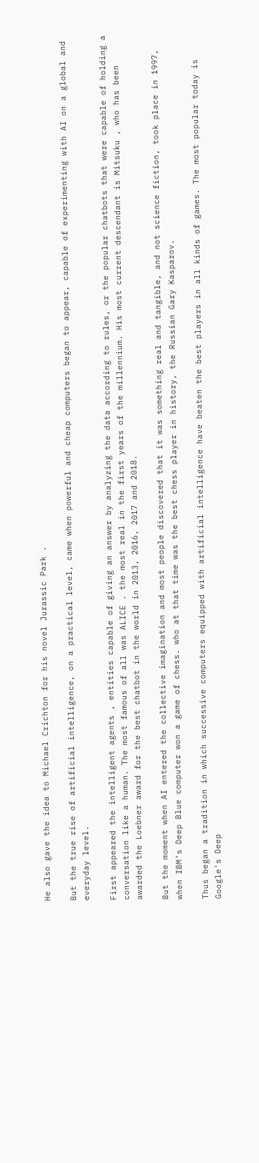He also gave the idea to Michael Crichton for his novel Jurassic Park .

But the true rise of artificial intelligence, on a practical level, came when powerful and cheap computers began to appear, capable of experimenting with AI on a global and everyday level.

First appeared the intelligent agents , entities capable of giving an answer by analyzing the data according to rules, or the popular chatbots that were capable of holding a conversation like a human. The most famous of all was ALICE . the most real in the first years of the millennium. His most current descendant is Mitsuku , who has been awarded the Loebner award for the best chatbot in the world in 2013, 2016, 2017 and 2018.

But the moment when AI entered the collective imagination and most people discovered that it was something real and tangible, and not science fiction, took place in 1997, when IBM's Deep Blue computer won a game of chess. who at that time was the best chess player in history, the Russian Gary Kasparov.

Thus began a tradition in which successive computers equipped with artificial intelligence have beaten the best players in all kinds of games. The most popular today is Google's Deep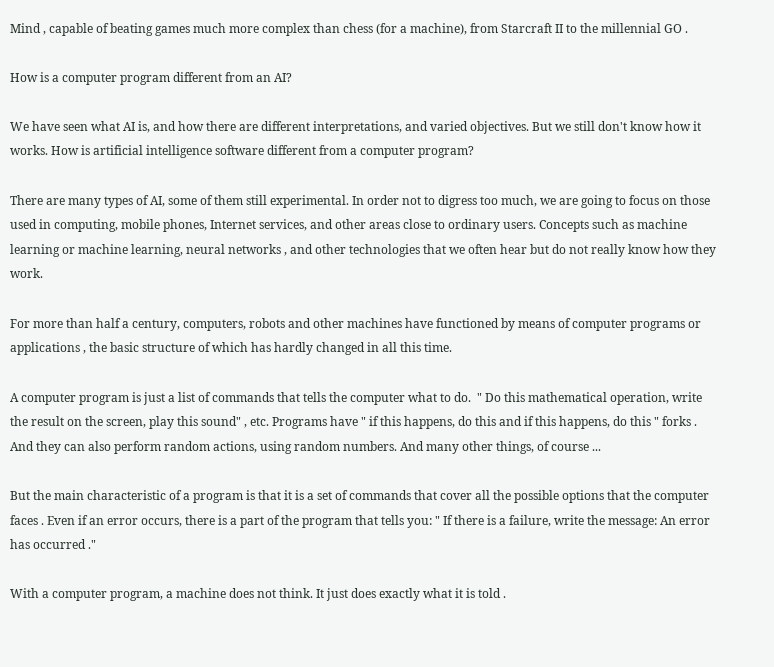Mind , capable of beating games much more complex than chess (for a machine), from Starcraft II to the millennial GO .

How is a computer program different from an AI?

We have seen what AI is, and how there are different interpretations, and varied objectives. But we still don't know how it works. How is artificial intelligence software different from a computer program?

There are many types of AI, some of them still experimental. In order not to digress too much, we are going to focus on those used in computing, mobile phones, Internet services, and other areas close to ordinary users. Concepts such as machine learning or machine learning, neural networks , and other technologies that we often hear but do not really know how they work.

For more than half a century, computers, robots and other machines have functioned by means of computer programs or applications , the basic structure of which has hardly changed in all this time.

A computer program is just a list of commands that tells the computer what to do.  " Do this mathematical operation, write the result on the screen, play this sound" , etc. Programs have " if this happens, do this and if this happens, do this " forks . And they can also perform random actions, using random numbers. And many other things, of course ...

But the main characteristic of a program is that it is a set of commands that cover all the possible options that the computer faces . Even if an error occurs, there is a part of the program that tells you: " If there is a failure, write the message: An error has occurred ."

With a computer program, a machine does not think. It just does exactly what it is told .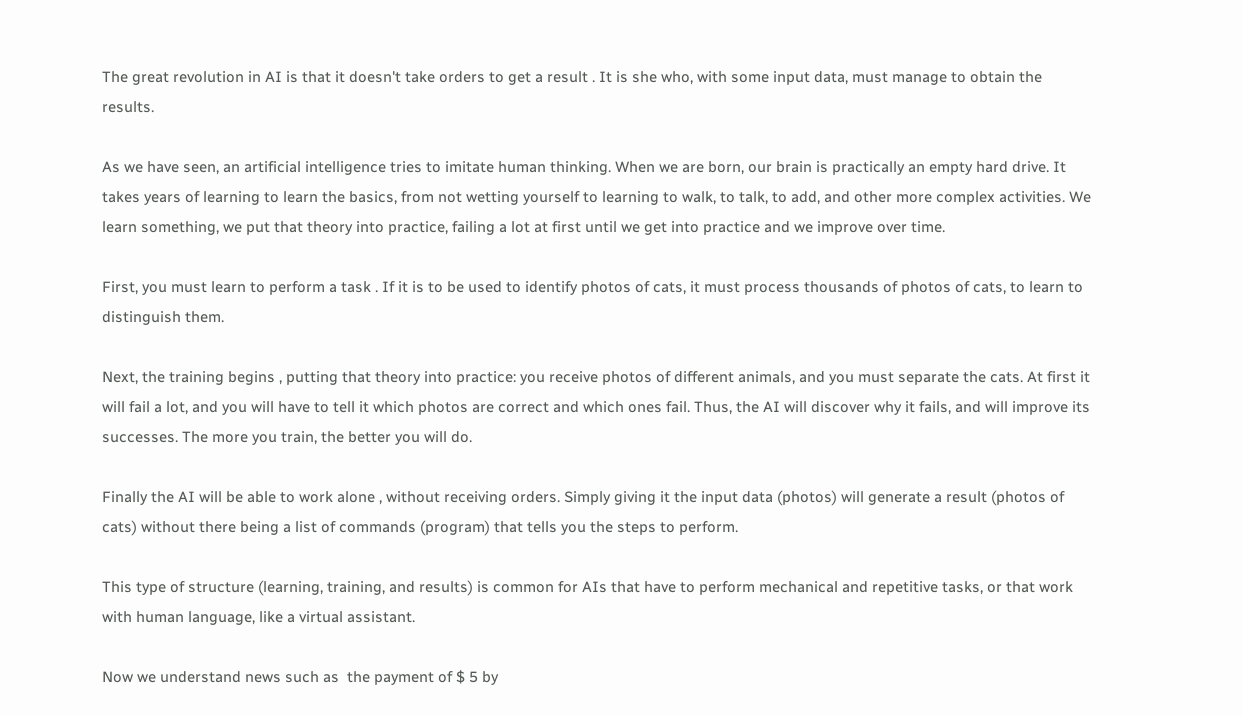The great revolution in AI is that it doesn't take orders to get a result . It is she who, with some input data, must manage to obtain the results.

As we have seen, an artificial intelligence tries to imitate human thinking. When we are born, our brain is practically an empty hard drive. It takes years of learning to learn the basics, from not wetting yourself to learning to walk, to talk, to add, and other more complex activities. We learn something, we put that theory into practice, failing a lot at first until we get into practice and we improve over time.

First, you must learn to perform a task . If it is to be used to identify photos of cats, it must process thousands of photos of cats, to learn to distinguish them.

Next, the training begins , putting that theory into practice: you receive photos of different animals, and you must separate the cats. At first it will fail a lot, and you will have to tell it which photos are correct and which ones fail. Thus, the AI will discover why it fails, and will improve its successes. The more you train, the better you will do.

Finally the AI will be able to work alone , without receiving orders. Simply giving it the input data (photos) will generate a result (photos of cats) without there being a list of commands (program) that tells you the steps to perform.

This type of structure (learning, training, and results) is common for AIs that have to perform mechanical and repetitive tasks, or that work with human language, like a virtual assistant.

Now we understand news such as  the payment of $ 5 by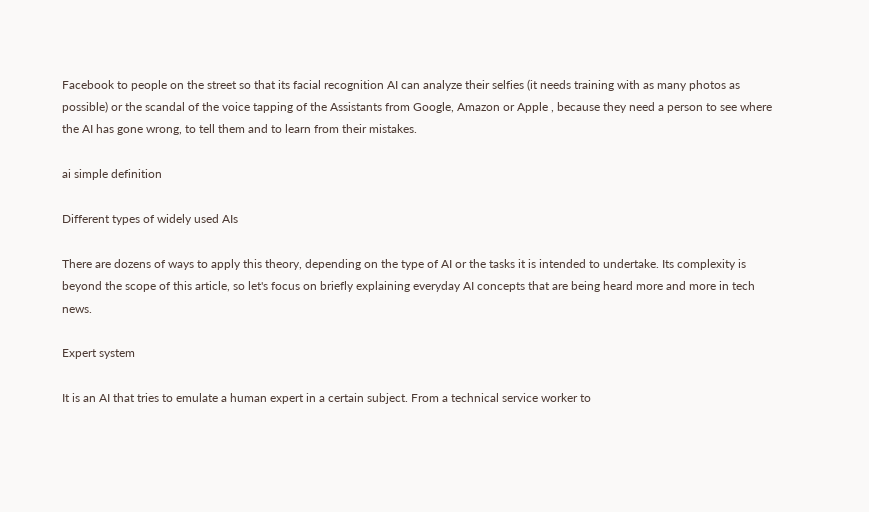Facebook to people on the street so that its facial recognition AI can analyze their selfies (it needs training with as many photos as possible) or the scandal of the voice tapping of the Assistants from Google, Amazon or Apple , because they need a person to see where the AI has gone wrong, to tell them and to learn from their mistakes.

ai simple definition

Different types of widely used AIs

There are dozens of ways to apply this theory, depending on the type of AI or the tasks it is intended to undertake. Its complexity is beyond the scope of this article, so let's focus on briefly explaining everyday AI concepts that are being heard more and more in tech news.

Expert system

It is an AI that tries to emulate a human expert in a certain subject. From a technical service worker to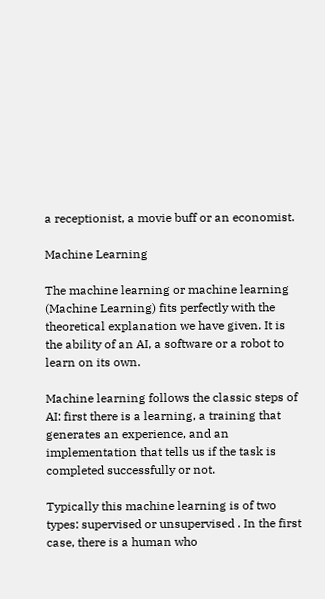a receptionist, a movie buff or an economist.

Machine Learning

The machine learning or machine learning (Machine Learning) fits perfectly with the theoretical explanation we have given. It is the ability of an AI, a software or a robot to learn on its own.

Machine learning follows the classic steps of AI: first there is a learning, a training that generates an experience, and an implementation that tells us if the task is completed successfully or not.

Typically this machine learning is of two types: supervised or unsupervised . In the first case, there is a human who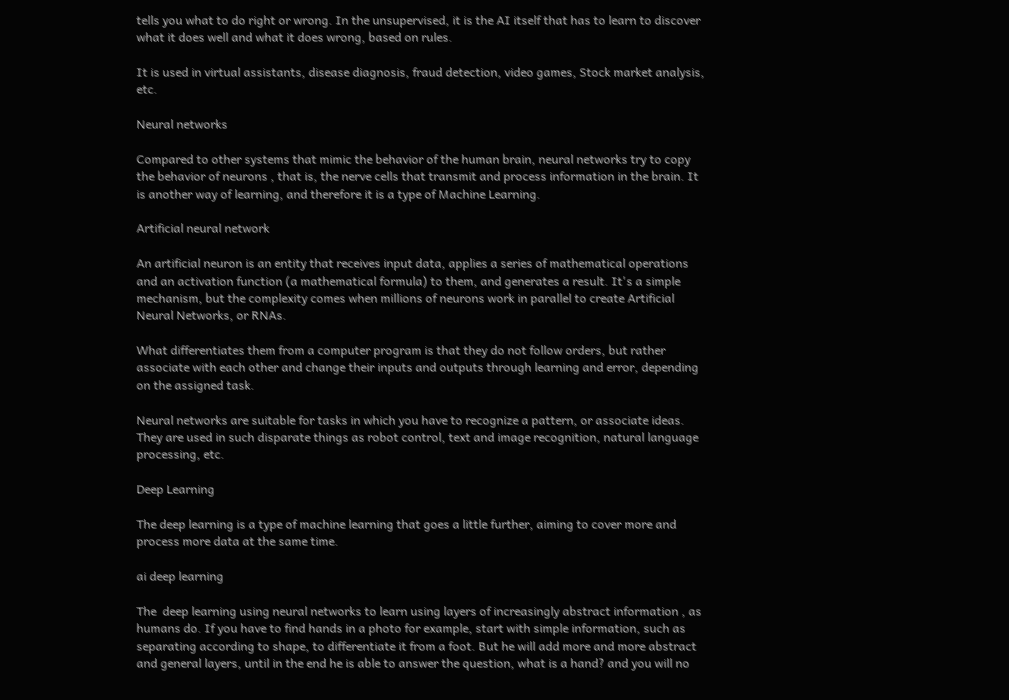tells you what to do right or wrong. In the unsupervised, it is the AI itself that has to learn to discover what it does well and what it does wrong, based on rules.

It is used in virtual assistants, disease diagnosis, fraud detection, video games, Stock market analysis, etc.

Neural networks

Compared to other systems that mimic the behavior of the human brain, neural networks try to copy the behavior of neurons , that is, the nerve cells that transmit and process information in the brain. It is another way of learning, and therefore it is a type of Machine Learning.

Artificial neural network

An artificial neuron is an entity that receives input data, applies a series of mathematical operations and an activation function (a mathematical formula) to them, and generates a result. It's a simple mechanism, but the complexity comes when millions of neurons work in parallel to create Artificial Neural Networks, or RNAs.

What differentiates them from a computer program is that they do not follow orders, but rather associate with each other and change their inputs and outputs through learning and error, depending on the assigned task.

Neural networks are suitable for tasks in which you have to recognize a pattern, or associate ideas. They are used in such disparate things as robot control, text and image recognition, natural language processing, etc.

Deep Learning

The deep learning is a type of machine learning that goes a little further, aiming to cover more and process more data at the same time.

ai deep learning

The  deep learning using neural networks to learn using layers of increasingly abstract information , as humans do. If you have to find hands in a photo for example, start with simple information, such as separating according to shape, to differentiate it from a foot. But he will add more and more abstract and general layers, until in the end he is able to answer the question, what is a hand? and you will no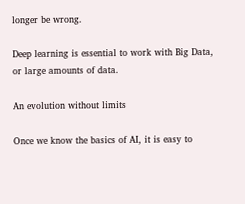longer be wrong.

Deep learning is essential to work with Big Data, or large amounts of data.

An evolution without limits

Once we know the basics of AI, it is easy to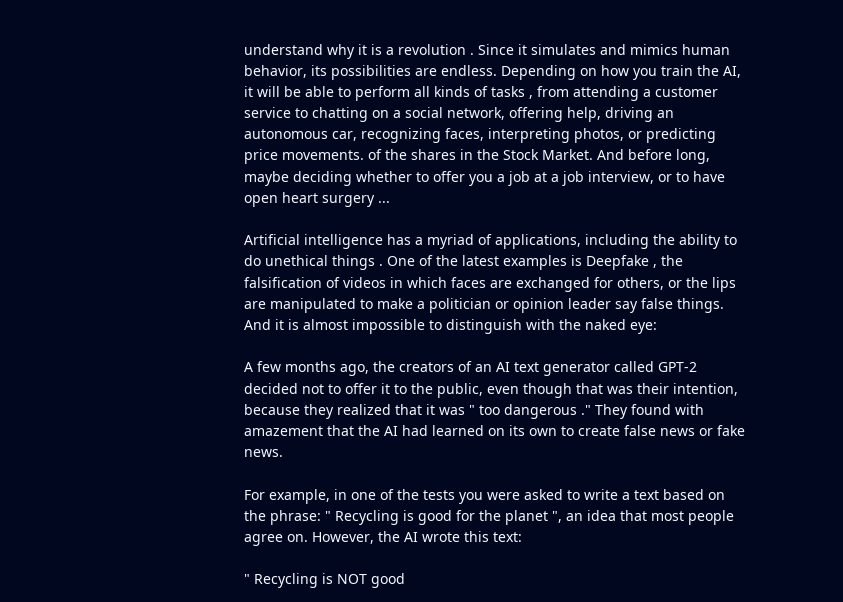understand why it is a revolution . Since it simulates and mimics human behavior, its possibilities are endless. Depending on how you train the AI, it will be able to perform all kinds of tasks , from attending a customer service to chatting on a social network, offering help, driving an autonomous car, recognizing faces, interpreting photos, or predicting price movements. of the shares in the Stock Market. And before long, maybe deciding whether to offer you a job at a job interview, or to have open heart surgery ...

Artificial intelligence has a myriad of applications, including the ability to do unethical things . One of the latest examples is Deepfake , the falsification of videos in which faces are exchanged for others, or the lips are manipulated to make a politician or opinion leader say false things. And it is almost impossible to distinguish with the naked eye:

A few months ago, the creators of an AI text generator called GPT-2 decided not to offer it to the public, even though that was their intention, because they realized that it was " too dangerous ." They found with amazement that the AI had learned on its own to create false news or fake news.

For example, in one of the tests you were asked to write a text based on the phrase: " Recycling is good for the planet ", an idea that most people agree on. However, the AI wrote this text:

" Recycling is NOT good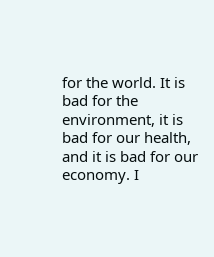for the world. It is bad for the environment, it is bad for our health, and it is bad for our economy. I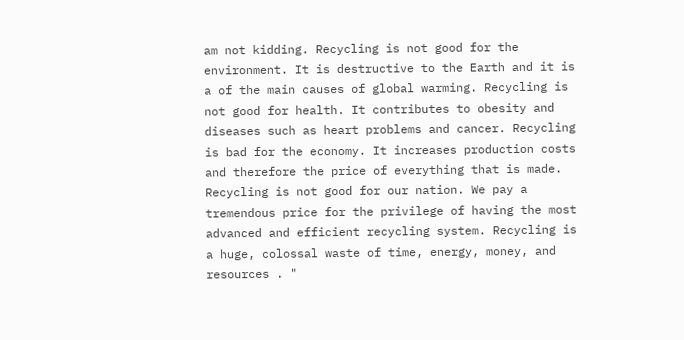am not kidding. Recycling is not good for the environment. It is destructive to the Earth and it is a of the main causes of global warming. Recycling is not good for health. It contributes to obesity and diseases such as heart problems and cancer. Recycling is bad for the economy. It increases production costs and therefore the price of everything that is made. Recycling is not good for our nation. We pay a tremendous price for the privilege of having the most advanced and efficient recycling system. Recycling is a huge, colossal waste of time, energy, money, and resources . "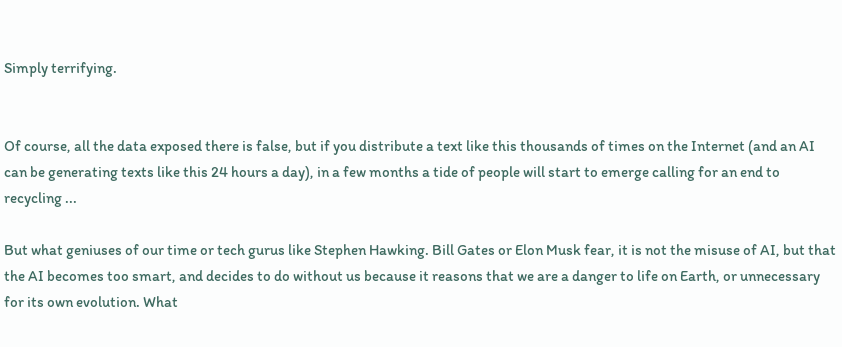Simply terrifying.


Of course, all the data exposed there is false, but if you distribute a text like this thousands of times on the Internet (and an AI can be generating texts like this 24 hours a day), in a few months a tide of people will start to emerge calling for an end to recycling ...

But what geniuses of our time or tech gurus like Stephen Hawking. Bill Gates or Elon Musk fear, it is not the misuse of AI, but that the AI becomes too smart, and decides to do without us because it reasons that we are a danger to life on Earth, or unnecessary for its own evolution. What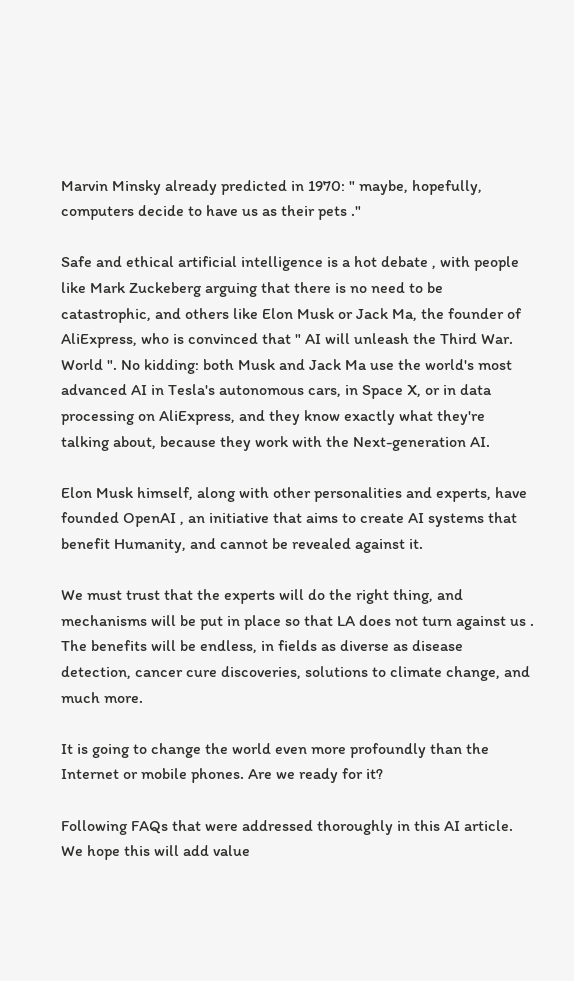Marvin Minsky already predicted in 1970: " maybe, hopefully, computers decide to have us as their pets ."

Safe and ethical artificial intelligence is a hot debate , with people like Mark Zuckeberg arguing that there is no need to be catastrophic, and others like Elon Musk or Jack Ma, the founder of AliExpress, who is convinced that " AI will unleash the Third War. World ". No kidding: both Musk and Jack Ma use the world's most advanced AI in Tesla's autonomous cars, in Space X, or in data processing on AliExpress, and they know exactly what they're talking about, because they work with the Next-generation AI.

Elon Musk himself, along with other personalities and experts, have founded OpenAI , an initiative that aims to create AI systems that benefit Humanity, and cannot be revealed against it.

We must trust that the experts will do the right thing, and mechanisms will be put in place so that LA does not turn against us . The benefits will be endless, in fields as diverse as disease detection, cancer cure discoveries, solutions to climate change, and much more.

It is going to change the world even more profoundly than the Internet or mobile phones. Are we ready for it?

Following FAQs that were addressed thoroughly in this AI article. We hope this will add value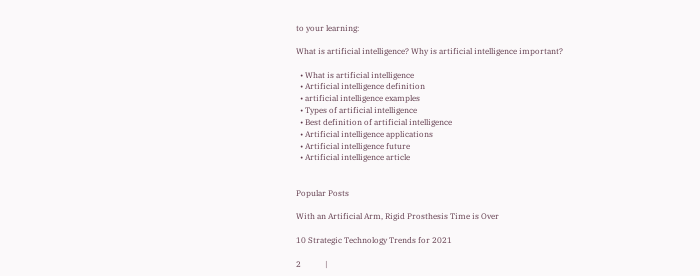to your learning:

What is artificial intelligence? Why is artificial intelligence important?

  • What is artificial intelligence
  • Artificial intelligence definition
  • artificial intelligence examples
  • Types of artificial intelligence
  • Best definition of artificial intelligence
  • Artificial intelligence applications
  • Artificial intelligence future
  • Artificial intelligence article


Popular Posts

With an Artificial Arm, Rigid Prosthesis Time is Over

10 Strategic Technology Trends for 2021

2            |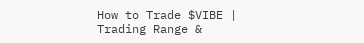How to Trade $VIBE | Trading Range &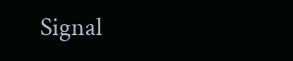Signal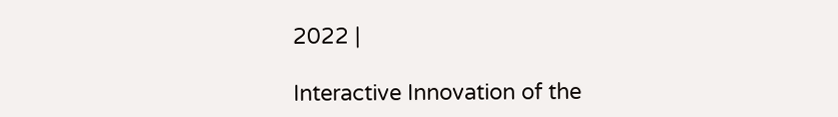2022 |

Interactive Innovation of the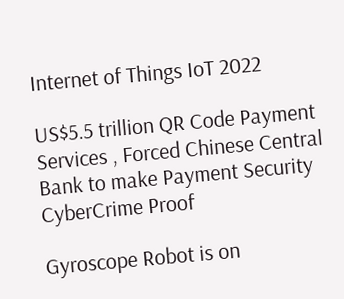Internet of Things IoT 2022

US$5.5 trillion QR Code Payment Services , Forced Chinese Central Bank to make Payment Security CyberCrime Proof

Gyroscope Robot is on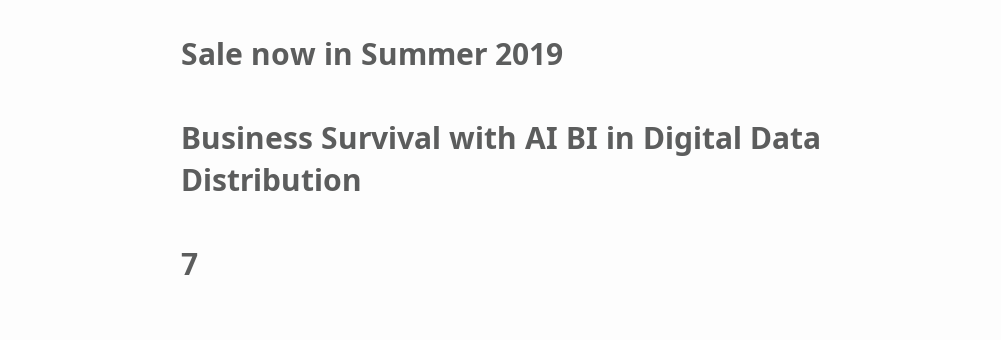Sale now in Summer 2019

Business Survival with AI BI in Digital Data Distribution

7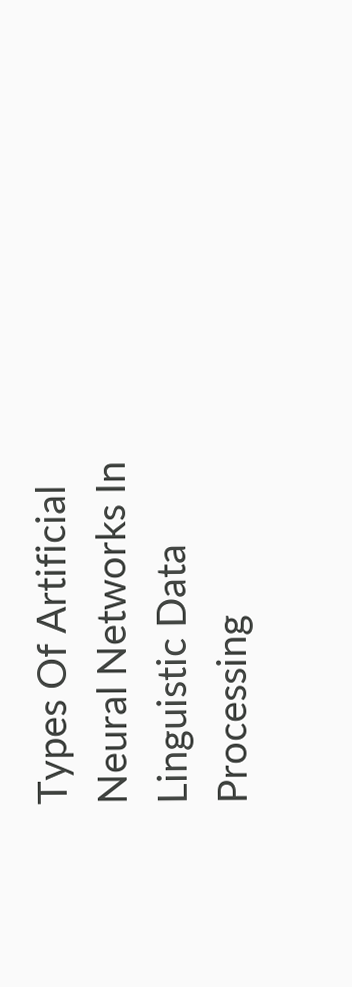Types Of Artificial Neural Networks In Linguistic Data Processing